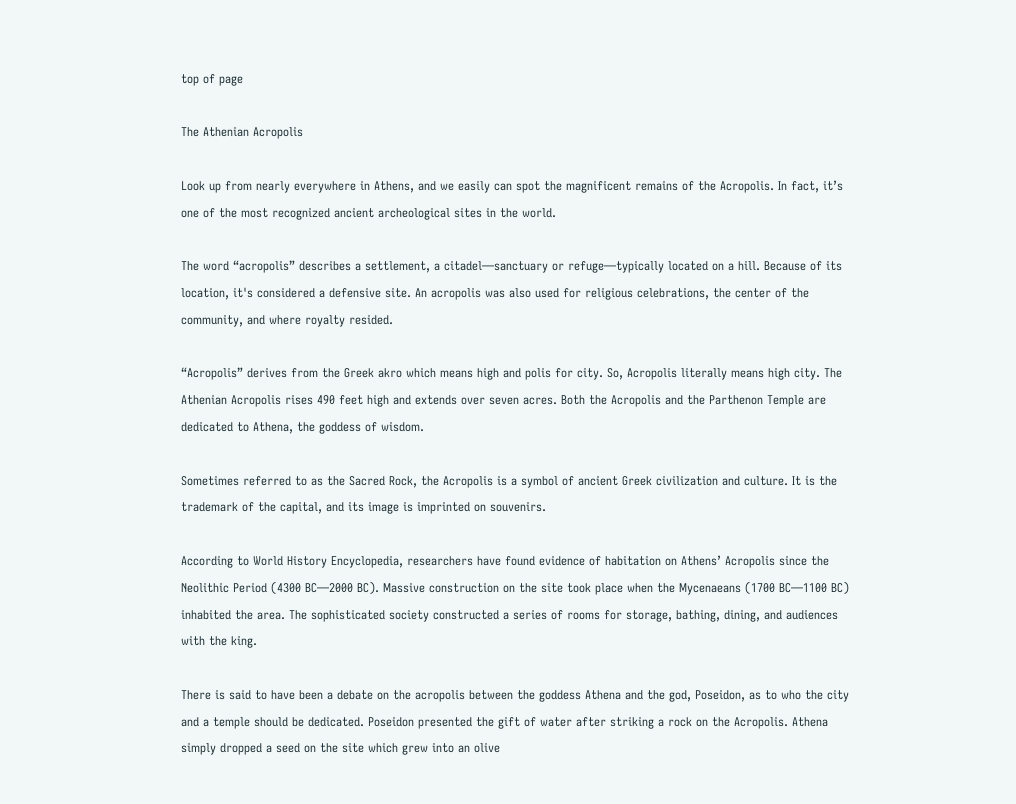top of page

The Athenian Acropolis

Look up from nearly everywhere in Athens, and we easily can spot the magnificent remains of the Acropolis. In fact, it’s one of the most recognized ancient archeological sites in the world.

The word “acropolis” describes a settlement, a citadel—sanctuary or refuge—typically located on a hill. Because of its location, it's considered a defensive site. An acropolis was also used for religious celebrations, the center of the community, and where royalty resided.

“Acropolis” derives from the Greek akro which means high and polis for city. So, Acropolis literally means high city. The Athenian Acropolis rises 490 feet high and extends over seven acres. Both the Acropolis and the Parthenon Temple are dedicated to Athena, the goddess of wisdom.

Sometimes referred to as the Sacred Rock, the Acropolis is a symbol of ancient Greek civilization and culture. It is the trademark of the capital, and its image is imprinted on souvenirs.

According to World History Encyclopedia, researchers have found evidence of habitation on Athens’ Acropolis since the Neolithic Period (4300 BC—2000 BC). Massive construction on the site took place when the Mycenaeans (1700 BC—1100 BC) inhabited the area. The sophisticated society constructed a series of rooms for storage, bathing, dining, and audiences with the king.

There is said to have been a debate on the acropolis between the goddess Athena and the god, Poseidon, as to who the city and a temple should be dedicated. Poseidon presented the gift of water after striking a rock on the Acropolis. Athena simply dropped a seed on the site which grew into an olive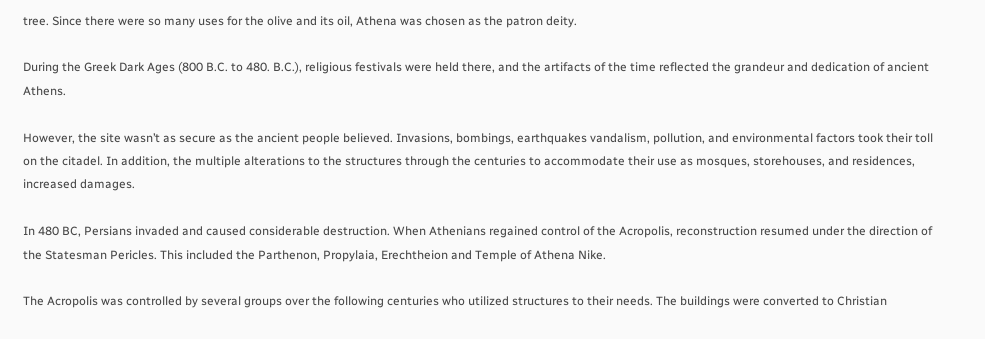tree. Since there were so many uses for the olive and its oil, Athena was chosen as the patron deity.

During the Greek Dark Ages (800 B.C. to 480. B.C.), religious festivals were held there, and the artifacts of the time reflected the grandeur and dedication of ancient Athens.

However, the site wasn’t as secure as the ancient people believed. Invasions, bombings, earthquakes vandalism, pollution, and environmental factors took their toll on the citadel. In addition, the multiple alterations to the structures through the centuries to accommodate their use as mosques, storehouses, and residences, increased damages.

In 480 BC, Persians invaded and caused considerable destruction. When Athenians regained control of the Acropolis, reconstruction resumed under the direction of the Statesman Pericles. This included the Parthenon, Propylaia, Erechtheion and Temple of Athena Nike.

The Acropolis was controlled by several groups over the following centuries who utilized structures to their needs. The buildings were converted to Christian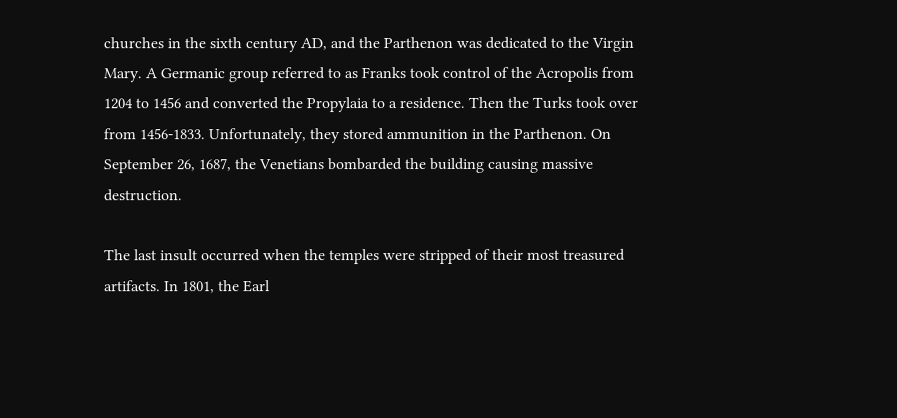churches in the sixth century AD, and the Parthenon was dedicated to the Virgin Mary. A Germanic group referred to as Franks took control of the Acropolis from 1204 to 1456 and converted the Propylaia to a residence. Then the Turks took over from 1456-1833. Unfortunately, they stored ammunition in the Parthenon. On September 26, 1687, the Venetians bombarded the building causing massive destruction.

The last insult occurred when the temples were stripped of their most treasured artifacts. In 1801, the Earl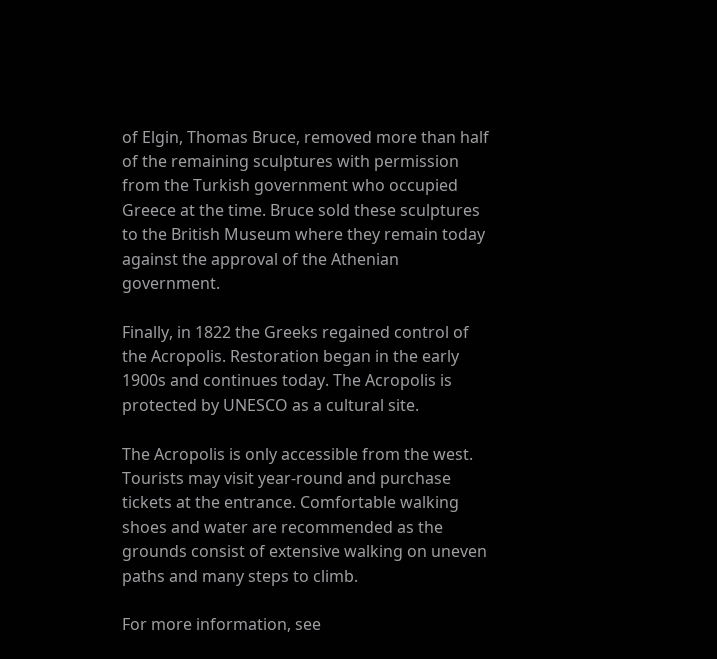of Elgin, Thomas Bruce, removed more than half of the remaining sculptures with permission from the Turkish government who occupied Greece at the time. Bruce sold these sculptures to the British Museum where they remain today against the approval of the Athenian government.

Finally, in 1822 the Greeks regained control of the Acropolis. Restoration began in the early 1900s and continues today. The Acropolis is protected by UNESCO as a cultural site.

The Acropolis is only accessible from the west. Tourists may visit year-round and purchase tickets at the entrance. Comfortable walking shoes and water are recommended as the grounds consist of extensive walking on uneven paths and many steps to climb.

For more information, see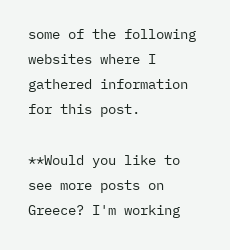some of the following websites where I gathered information for this post.

**Would you like to see more posts on Greece? I'm working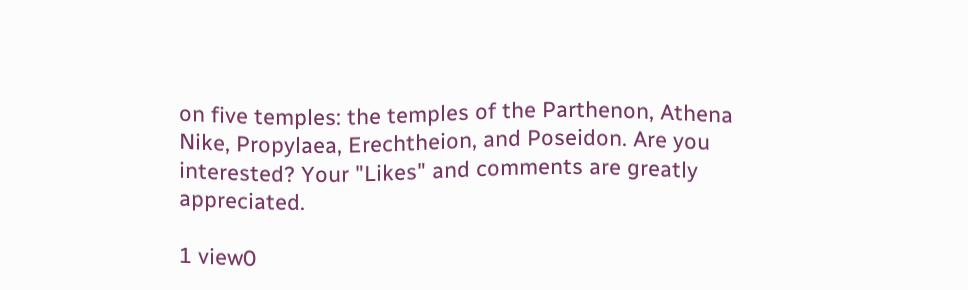on five temples: the temples of the Parthenon, Athena Nike, Propylaea, Erechtheion, and Poseidon. Are you interested? Your "Likes" and comments are greatly appreciated.

1 view0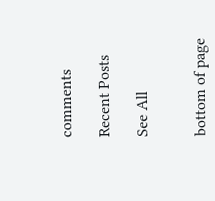comments

Recent Posts

See All


bottom of page